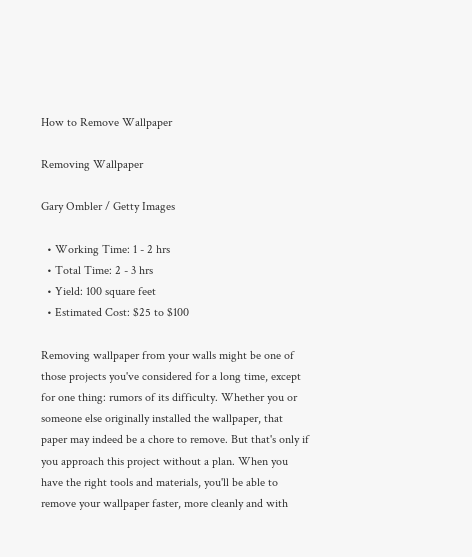How to Remove Wallpaper

Removing Wallpaper

Gary Ombler / Getty Images

  • Working Time: 1 - 2 hrs
  • Total Time: 2 - 3 hrs
  • Yield: 100 square feet
  • Estimated Cost: $25 to $100

Removing wallpaper from your walls might be one of those projects you've considered for a long time, except for one thing: rumors of its difficulty. Whether you or someone else originally installed the wallpaper, that paper may indeed be a chore to remove. But that's only if you approach this project without a plan. When you have the right tools and materials, you'll be able to remove your wallpaper faster, more cleanly and with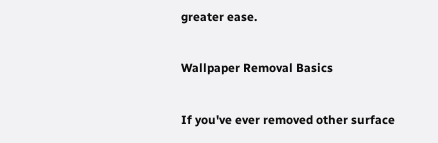greater ease.

Wallpaper Removal Basics

If you've ever removed other surface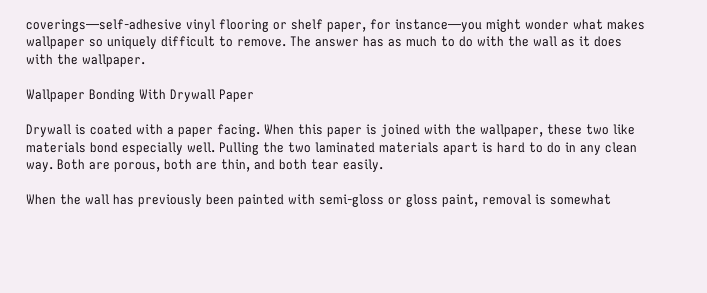coverings—self-adhesive vinyl flooring or shelf paper, for instance—you might wonder what makes wallpaper so uniquely difficult to remove. The answer has as much to do with the wall as it does with the wallpaper.

Wallpaper Bonding With Drywall Paper

Drywall is coated with a paper facing. When this paper is joined with the wallpaper, these two like materials bond especially well. Pulling the two laminated materials apart is hard to do in any clean way. Both are porous, both are thin, and both tear easily.

When the wall has previously been painted with semi-gloss or gloss paint, removal is somewhat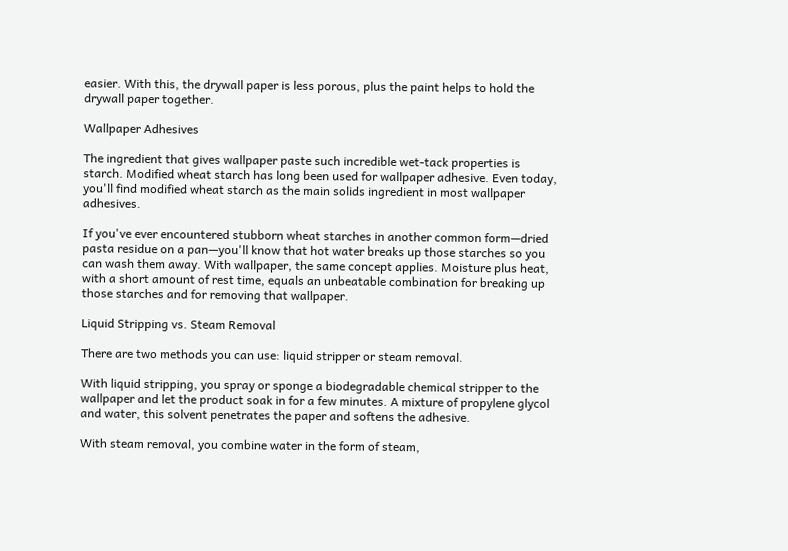easier. With this, the drywall paper is less porous, plus the paint helps to hold the drywall paper together.

Wallpaper Adhesives

The ingredient that gives wallpaper paste such incredible wet-tack properties is starch. Modified wheat starch has long been used for wallpaper adhesive. Even today, you'll find modified wheat starch as the main solids ingredient in most wallpaper adhesives.

If you've ever encountered stubborn wheat starches in another common form—dried pasta residue on a pan—you'll know that hot water breaks up those starches so you can wash them away. With wallpaper, the same concept applies. Moisture plus heat, with a short amount of rest time, equals an unbeatable combination for breaking up those starches and for removing that wallpaper.

Liquid Stripping vs. Steam Removal

There are two methods you can use: liquid stripper or steam removal.

With liquid stripping, you spray or sponge a biodegradable chemical stripper to the wallpaper and let the product soak in for a few minutes. A mixture of propylene glycol and water, this solvent penetrates the paper and softens the adhesive.

With steam removal, you combine water in the form of steam,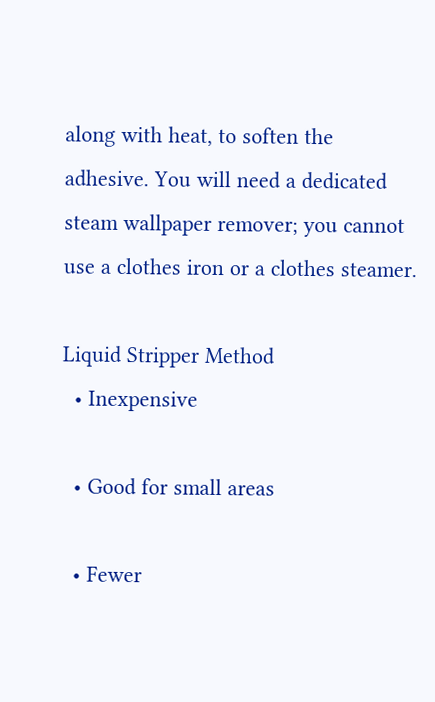along with heat, to soften the adhesive. You will need a dedicated steam wallpaper remover; you cannot use a clothes iron or a clothes steamer.

Liquid Stripper Method
  • Inexpensive

  • Good for small areas

  • Fewer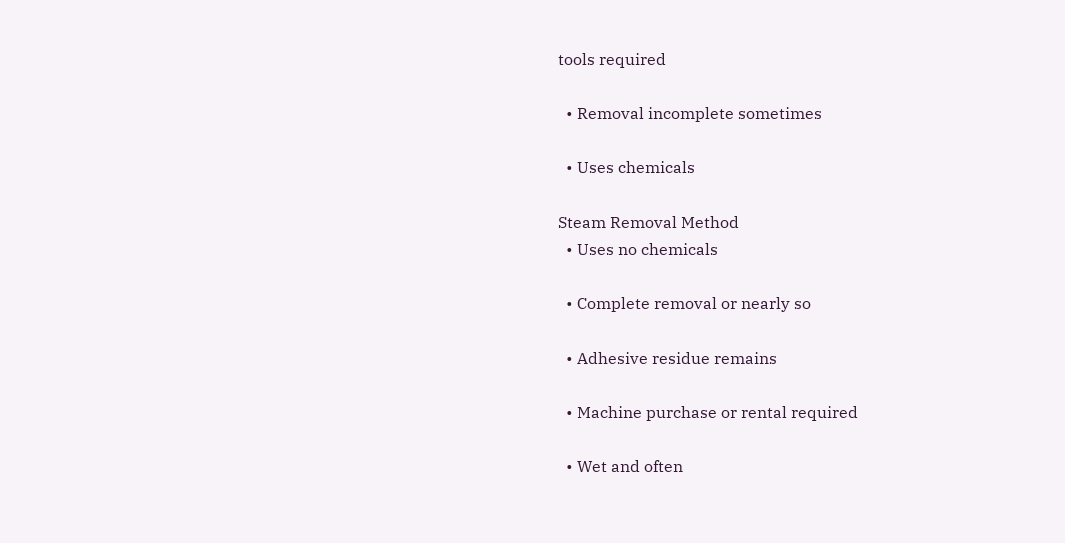tools required

  • Removal incomplete sometimes

  • Uses chemicals

Steam Removal Method
  • Uses no chemicals

  • Complete removal or nearly so

  • Adhesive residue remains

  • Machine purchase or rental required

  • Wet and often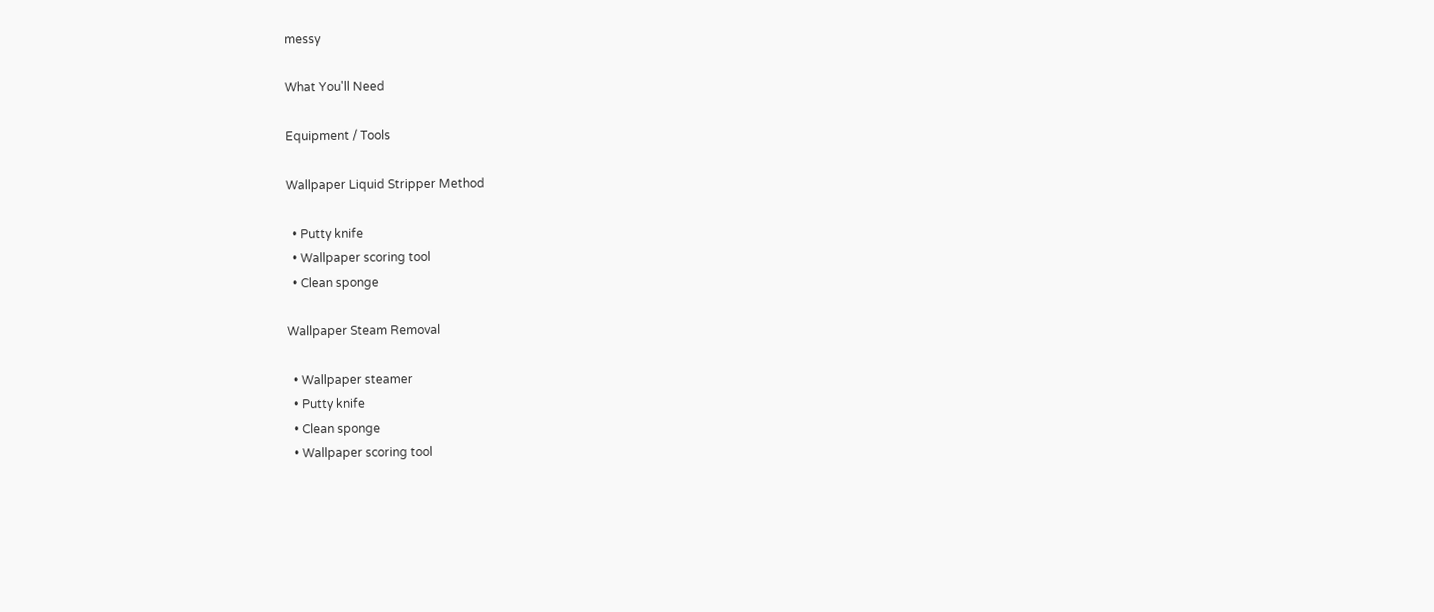messy

What You'll Need

Equipment / Tools

Wallpaper Liquid Stripper Method

  • Putty knife
  • Wallpaper scoring tool
  • Clean sponge

Wallpaper Steam Removal

  • Wallpaper steamer
  • Putty knife
  • Clean sponge
  • Wallpaper scoring tool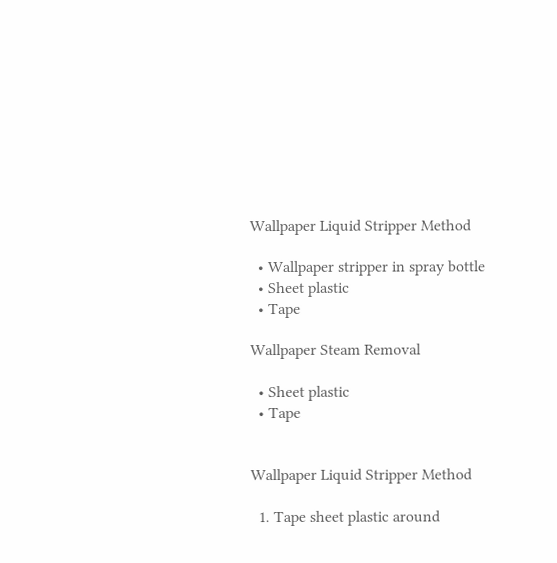Wallpaper Liquid Stripper Method

  • Wallpaper stripper in spray bottle
  • Sheet plastic
  • Tape

Wallpaper Steam Removal

  • Sheet plastic
  • Tape


Wallpaper Liquid Stripper Method

  1. Tape sheet plastic around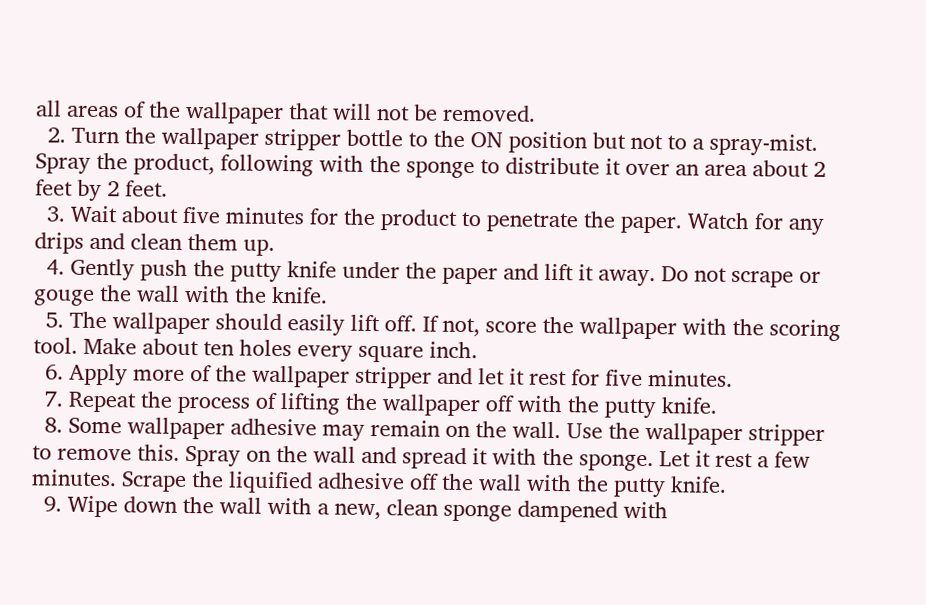all areas of the wallpaper that will not be removed.
  2. Turn the wallpaper stripper bottle to the ON position but not to a spray-mist. Spray the product, following with the sponge to distribute it over an area about 2 feet by 2 feet.
  3. Wait about five minutes for the product to penetrate the paper. Watch for any drips and clean them up.
  4. Gently push the putty knife under the paper and lift it away. Do not scrape or gouge the wall with the knife.
  5. The wallpaper should easily lift off. If not, score the wallpaper with the scoring tool. Make about ten holes every square inch.
  6. Apply more of the wallpaper stripper and let it rest for five minutes.
  7. Repeat the process of lifting the wallpaper off with the putty knife.
  8. Some wallpaper adhesive may remain on the wall. Use the wallpaper stripper to remove this. Spray on the wall and spread it with the sponge. Let it rest a few minutes. Scrape the liquified adhesive off the wall with the putty knife.
  9. Wipe down the wall with a new, clean sponge dampened with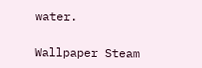water.

Wallpaper Steam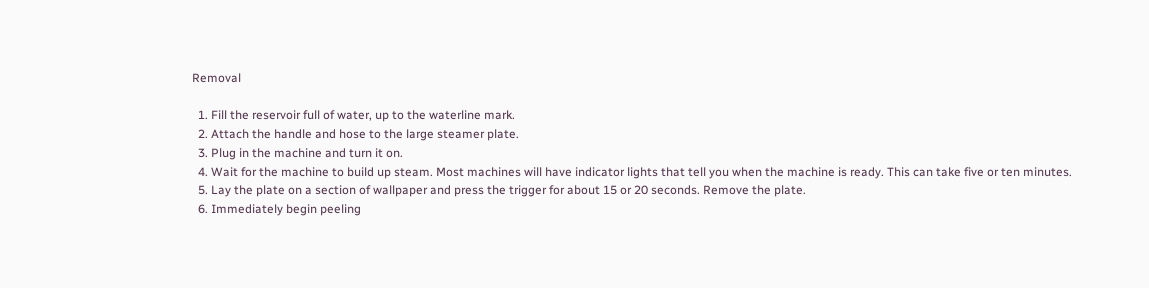Removal

  1. Fill the reservoir full of water, up to the waterline mark.
  2. Attach the handle and hose to the large steamer plate.
  3. Plug in the machine and turn it on.
  4. Wait for the machine to build up steam. Most machines will have indicator lights that tell you when the machine is ready. This can take five or ten minutes.
  5. Lay the plate on a section of wallpaper and press the trigger for about 15 or 20 seconds. Remove the plate.
  6. Immediately begin peeling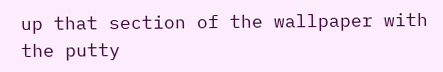up that section of the wallpaper with the putty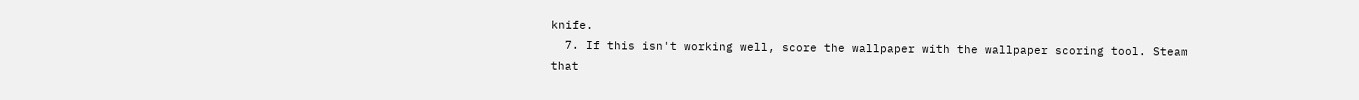knife.
  7. If this isn't working well, score the wallpaper with the wallpaper scoring tool. Steam that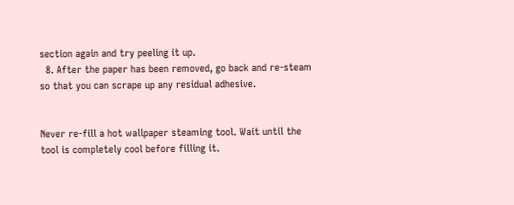section again and try peeling it up.
  8. After the paper has been removed, go back and re-steam so that you can scrape up any residual adhesive.


Never re-fill a hot wallpaper steaming tool. Wait until the tool is completely cool before filling it.